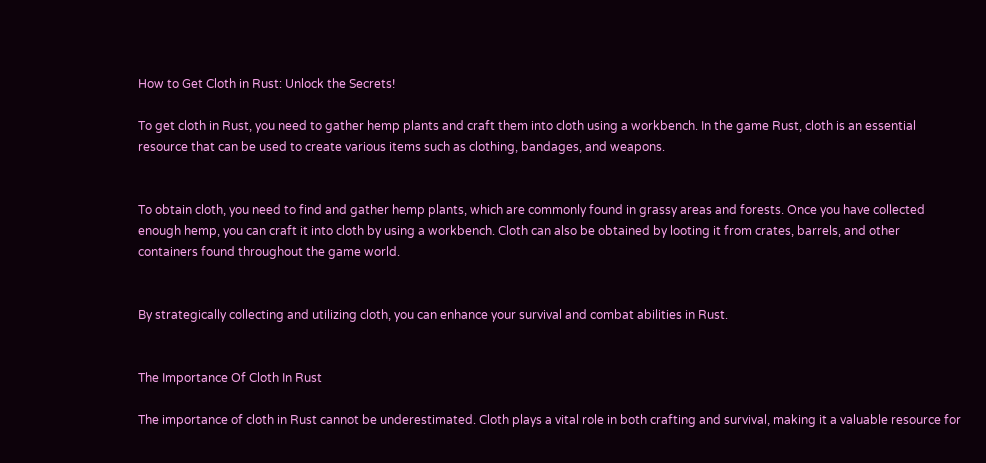How to Get Cloth in Rust: Unlock the Secrets!

To get cloth in Rust, you need to gather hemp plants and craft them into cloth using a workbench. In the game Rust, cloth is an essential resource that can be used to create various items such as clothing, bandages, and weapons.


To obtain cloth, you need to find and gather hemp plants, which are commonly found in grassy areas and forests. Once you have collected enough hemp, you can craft it into cloth by using a workbench. Cloth can also be obtained by looting it from crates, barrels, and other containers found throughout the game world.


By strategically collecting and utilizing cloth, you can enhance your survival and combat abilities in Rust.


The Importance Of Cloth In Rust

The importance of cloth in Rust cannot be underestimated. Cloth plays a vital role in both crafting and survival, making it a valuable resource for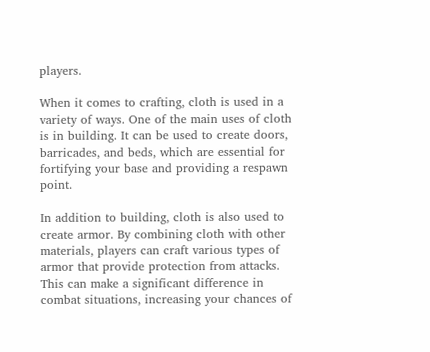players.

When it comes to crafting, cloth is used in a variety of ways. One of the main uses of cloth is in building. It can be used to create doors, barricades, and beds, which are essential for fortifying your base and providing a respawn point.

In addition to building, cloth is also used to create armor. By combining cloth with other materials, players can craft various types of armor that provide protection from attacks. This can make a significant difference in combat situations, increasing your chances of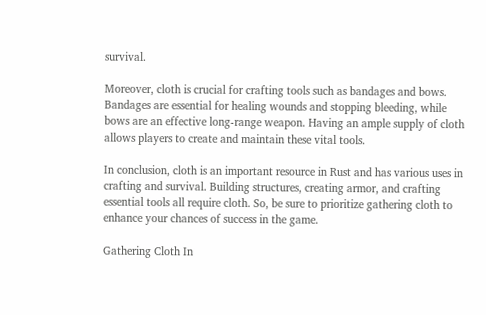survival.

Moreover, cloth is crucial for crafting tools such as bandages and bows. Bandages are essential for healing wounds and stopping bleeding, while bows are an effective long-range weapon. Having an ample supply of cloth allows players to create and maintain these vital tools.

In conclusion, cloth is an important resource in Rust and has various uses in crafting and survival. Building structures, creating armor, and crafting essential tools all require cloth. So, be sure to prioritize gathering cloth to enhance your chances of success in the game.

Gathering Cloth In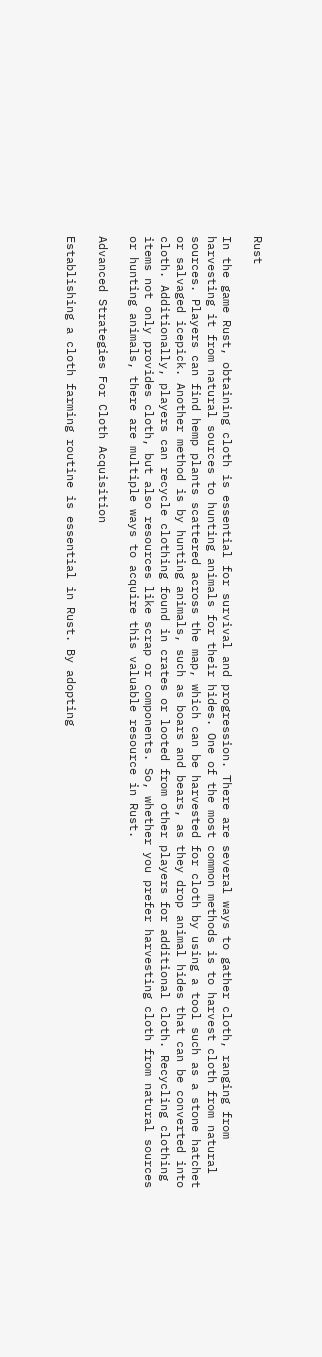Rust

In the game Rust, obtaining cloth is essential for survival and progression. There are several ways to gather cloth, ranging from harvesting it from natural sources to hunting animals for their hides. One of the most common methods is to harvest cloth from natural sources. Players can find hemp plants scattered across the map, which can be harvested for cloth by using a tool such as a stone hatchet or salvaged icepick. Another method is by hunting animals, such as boars and bears, as they drop animal hides that can be converted into cloth. Additionally, players can recycle clothing found in crates or looted from other players for additional cloth. Recycling clothing items not only provides cloth, but also resources like scrap or components. So, whether you prefer harvesting cloth from natural sources or hunting animals, there are multiple ways to acquire this valuable resource in Rust.

Advanced Strategies For Cloth Acquisition

Establishing a cloth farming routine is essential in Rust. By adopting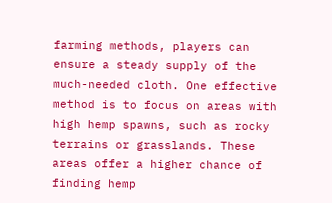farming methods, players can ensure a steady supply of the much-needed cloth. One effective method is to focus on areas with high hemp spawns, such as rocky terrains or grasslands. These areas offer a higher chance of finding hemp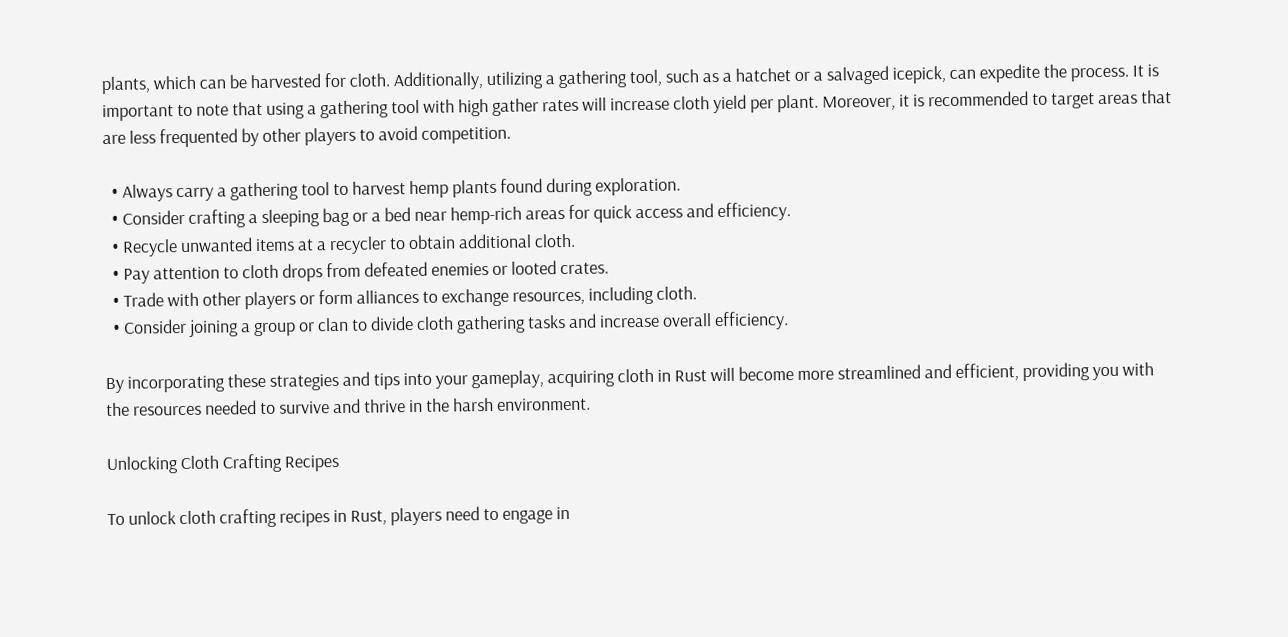plants, which can be harvested for cloth. Additionally, utilizing a gathering tool, such as a hatchet or a salvaged icepick, can expedite the process. It is important to note that using a gathering tool with high gather rates will increase cloth yield per plant. Moreover, it is recommended to target areas that are less frequented by other players to avoid competition.

  • Always carry a gathering tool to harvest hemp plants found during exploration.
  • Consider crafting a sleeping bag or a bed near hemp-rich areas for quick access and efficiency.
  • Recycle unwanted items at a recycler to obtain additional cloth.
  • Pay attention to cloth drops from defeated enemies or looted crates.
  • Trade with other players or form alliances to exchange resources, including cloth.
  • Consider joining a group or clan to divide cloth gathering tasks and increase overall efficiency.

By incorporating these strategies and tips into your gameplay, acquiring cloth in Rust will become more streamlined and efficient, providing you with the resources needed to survive and thrive in the harsh environment.

Unlocking Cloth Crafting Recipes

To unlock cloth crafting recipes in Rust, players need to engage in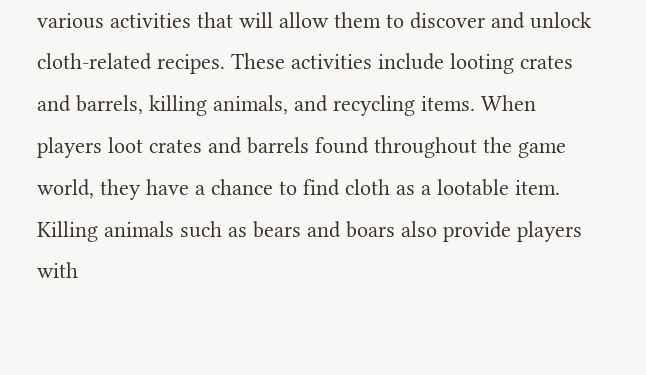various activities that will allow them to discover and unlock cloth-related recipes. These activities include looting crates and barrels, killing animals, and recycling items. When players loot crates and barrels found throughout the game world, they have a chance to find cloth as a lootable item. Killing animals such as bears and boars also provide players with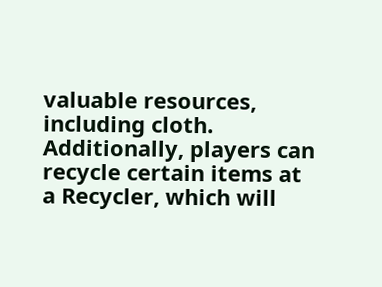valuable resources, including cloth. Additionally, players can recycle certain items at a Recycler, which will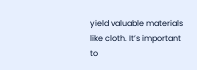yield valuable materials like cloth. It’s important to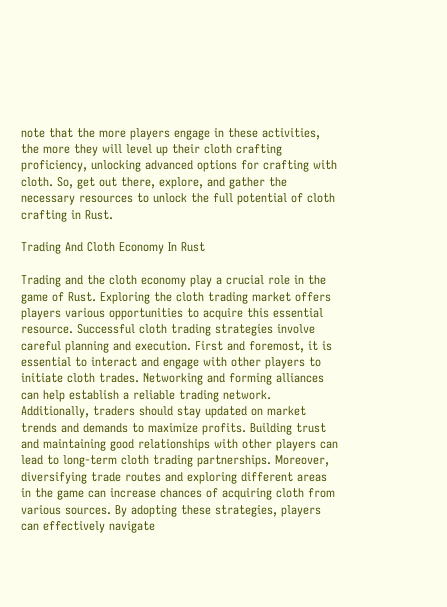note that the more players engage in these activities, the more they will level up their cloth crafting proficiency, unlocking advanced options for crafting with cloth. So, get out there, explore, and gather the necessary resources to unlock the full potential of cloth crafting in Rust.

Trading And Cloth Economy In Rust

Trading and the cloth economy play a crucial role in the game of Rust. Exploring the cloth trading market offers players various opportunities to acquire this essential resource. Successful cloth trading strategies involve careful planning and execution. First and foremost, it is essential to interact and engage with other players to initiate cloth trades. Networking and forming alliances can help establish a reliable trading network. Additionally, traders should stay updated on market trends and demands to maximize profits. Building trust and maintaining good relationships with other players can lead to long-term cloth trading partnerships. Moreover, diversifying trade routes and exploring different areas in the game can increase chances of acquiring cloth from various sources. By adopting these strategies, players can effectively navigate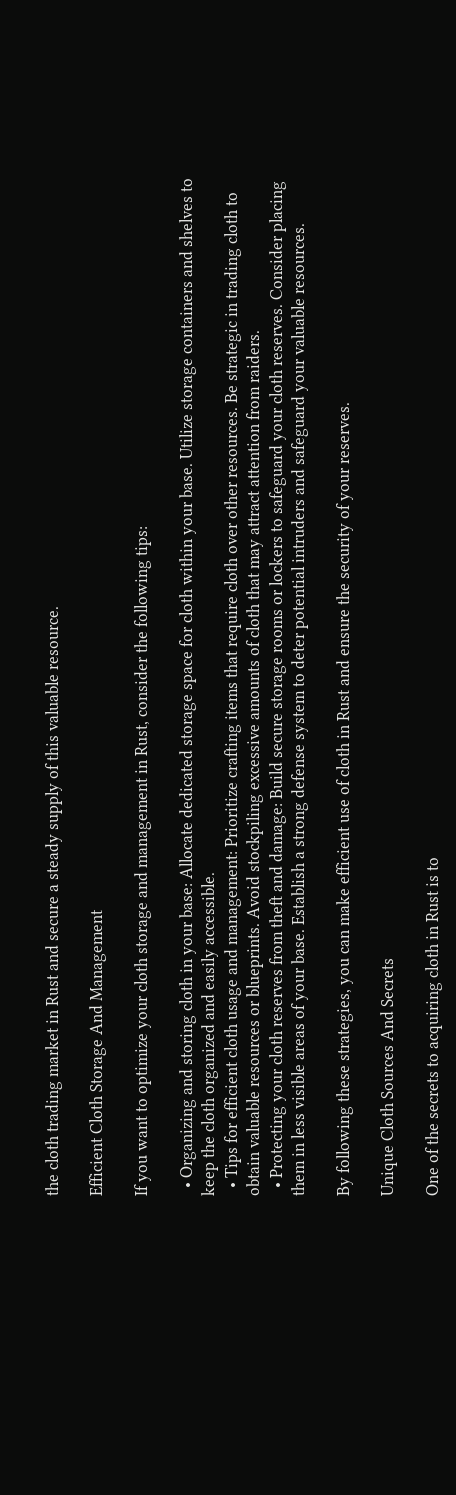the cloth trading market in Rust and secure a steady supply of this valuable resource.

Efficient Cloth Storage And Management

If you want to optimize your cloth storage and management in Rust, consider the following tips:

  • Organizing and storing cloth in your base: Allocate dedicated storage space for cloth within your base. Utilize storage containers and shelves to keep the cloth organized and easily accessible.
  • Tips for efficient cloth usage and management: Prioritize crafting items that require cloth over other resources. Be strategic in trading cloth to obtain valuable resources or blueprints. Avoid stockpiling excessive amounts of cloth that may attract attention from raiders.
  • Protecting your cloth reserves from theft and damage: Build secure storage rooms or lockers to safeguard your cloth reserves. Consider placing them in less visible areas of your base. Establish a strong defense system to deter potential intruders and safeguard your valuable resources.

By following these strategies, you can make efficient use of cloth in Rust and ensure the security of your reserves.

Unique Cloth Sources And Secrets

One of the secrets to acquiring cloth in Rust is to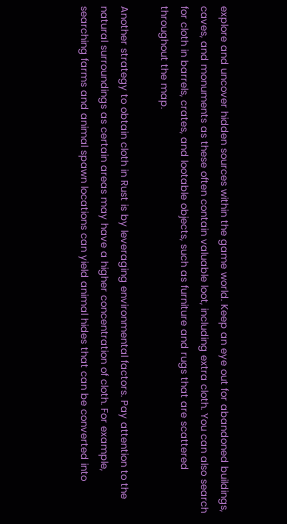explore and uncover hidden sources within the game world. Keep an eye out for abandoned buildings, caves, and monuments as these often contain valuable loot, including extra cloth. You can also search for cloth in barrels, crates, and lootable objects, such as furniture and rugs that are scattered throughout the map.

Another strategy to obtain cloth in Rust is by leveraging environmental factors. Pay attention to the natural surroundings as certain areas may have a higher concentration of cloth. For example, searching farms and animal spawn locations can yield animal hides that can be converted into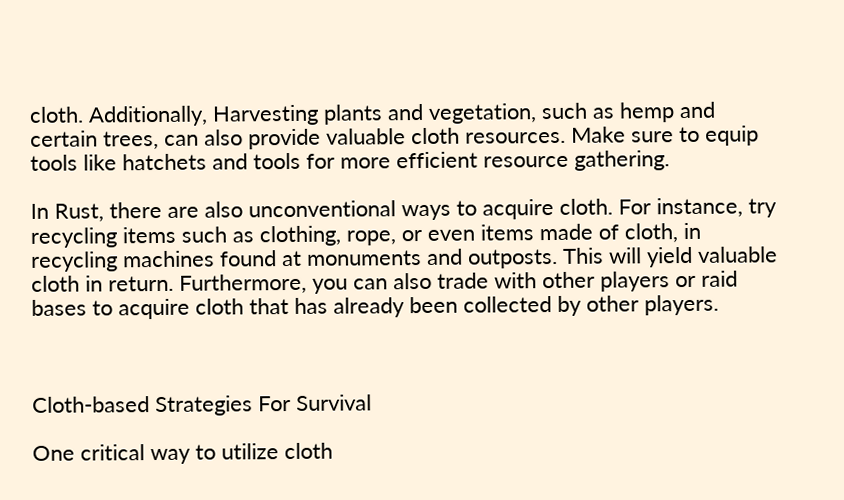cloth. Additionally, Harvesting plants and vegetation, such as hemp and certain trees, can also provide valuable cloth resources. Make sure to equip tools like hatchets and tools for more efficient resource gathering.

In Rust, there are also unconventional ways to acquire cloth. For instance, try recycling items such as clothing, rope, or even items made of cloth, in recycling machines found at monuments and outposts. This will yield valuable cloth in return. Furthermore, you can also trade with other players or raid bases to acquire cloth that has already been collected by other players.



Cloth-based Strategies For Survival

One critical way to utilize cloth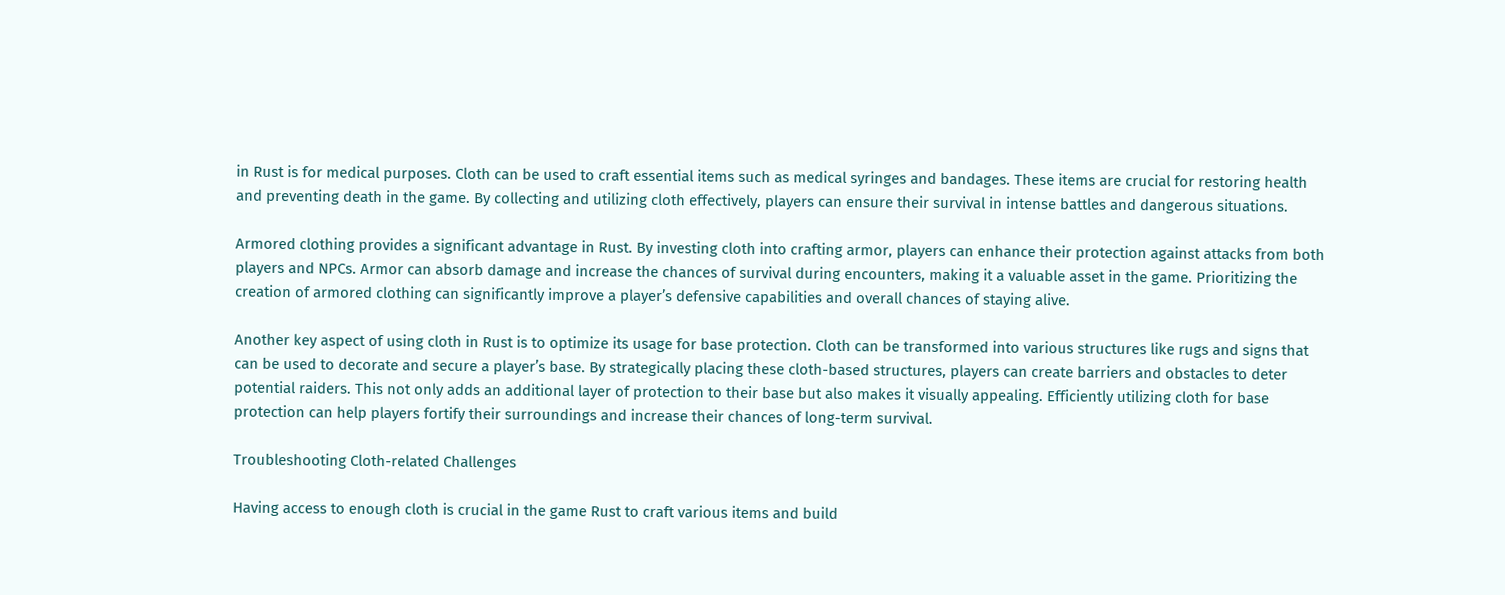in Rust is for medical purposes. Cloth can be used to craft essential items such as medical syringes and bandages. These items are crucial for restoring health and preventing death in the game. By collecting and utilizing cloth effectively, players can ensure their survival in intense battles and dangerous situations.

Armored clothing provides a significant advantage in Rust. By investing cloth into crafting armor, players can enhance their protection against attacks from both players and NPCs. Armor can absorb damage and increase the chances of survival during encounters, making it a valuable asset in the game. Prioritizing the creation of armored clothing can significantly improve a player’s defensive capabilities and overall chances of staying alive.

Another key aspect of using cloth in Rust is to optimize its usage for base protection. Cloth can be transformed into various structures like rugs and signs that can be used to decorate and secure a player’s base. By strategically placing these cloth-based structures, players can create barriers and obstacles to deter potential raiders. This not only adds an additional layer of protection to their base but also makes it visually appealing. Efficiently utilizing cloth for base protection can help players fortify their surroundings and increase their chances of long-term survival.

Troubleshooting Cloth-related Challenges

Having access to enough cloth is crucial in the game Rust to craft various items and build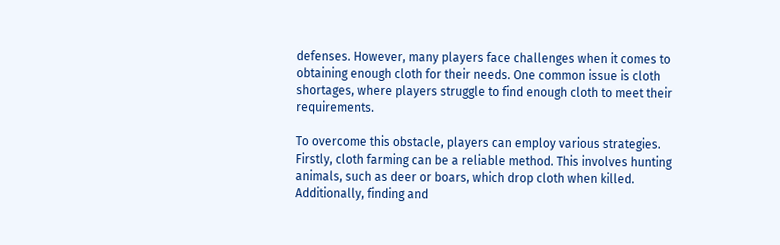defenses. However, many players face challenges when it comes to obtaining enough cloth for their needs. One common issue is cloth shortages, where players struggle to find enough cloth to meet their requirements.

To overcome this obstacle, players can employ various strategies. Firstly, cloth farming can be a reliable method. This involves hunting animals, such as deer or boars, which drop cloth when killed. Additionally, finding and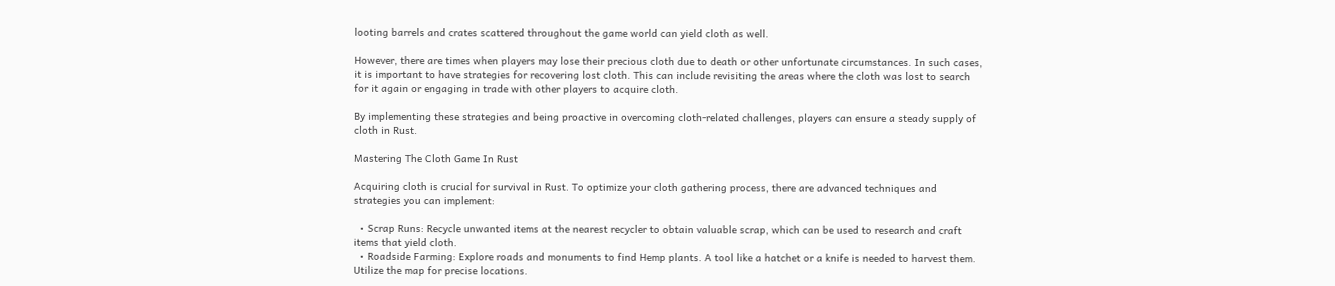looting barrels and crates scattered throughout the game world can yield cloth as well.

However, there are times when players may lose their precious cloth due to death or other unfortunate circumstances. In such cases, it is important to have strategies for recovering lost cloth. This can include revisiting the areas where the cloth was lost to search for it again or engaging in trade with other players to acquire cloth.

By implementing these strategies and being proactive in overcoming cloth-related challenges, players can ensure a steady supply of cloth in Rust.

Mastering The Cloth Game In Rust

Acquiring cloth is crucial for survival in Rust. To optimize your cloth gathering process, there are advanced techniques and strategies you can implement:

  • Scrap Runs: Recycle unwanted items at the nearest recycler to obtain valuable scrap, which can be used to research and craft items that yield cloth.
  • Roadside Farming: Explore roads and monuments to find Hemp plants. A tool like a hatchet or a knife is needed to harvest them. Utilize the map for precise locations.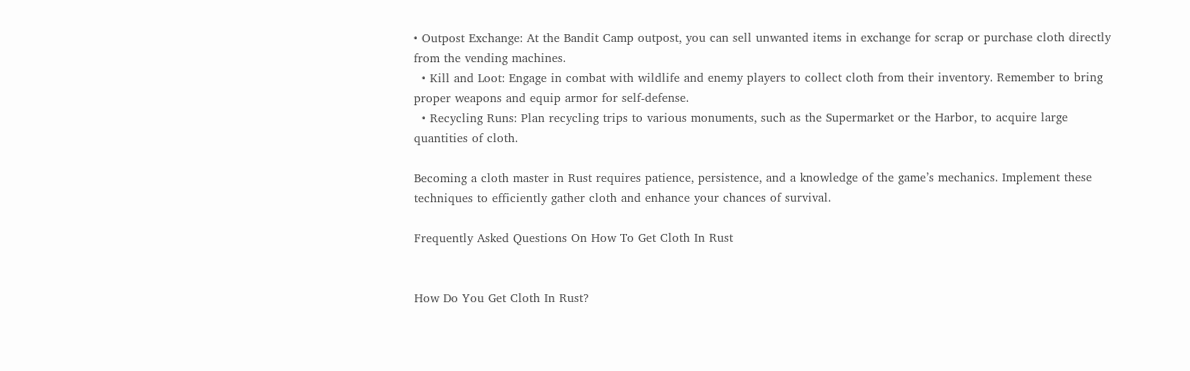• Outpost Exchange: At the Bandit Camp outpost, you can sell unwanted items in exchange for scrap or purchase cloth directly from the vending machines.
  • Kill and Loot: Engage in combat with wildlife and enemy players to collect cloth from their inventory. Remember to bring proper weapons and equip armor for self-defense.
  • Recycling Runs: Plan recycling trips to various monuments, such as the Supermarket or the Harbor, to acquire large quantities of cloth.

Becoming a cloth master in Rust requires patience, persistence, and a knowledge of the game’s mechanics. Implement these techniques to efficiently gather cloth and enhance your chances of survival.

Frequently Asked Questions On How To Get Cloth In Rust


How Do You Get Cloth In Rust?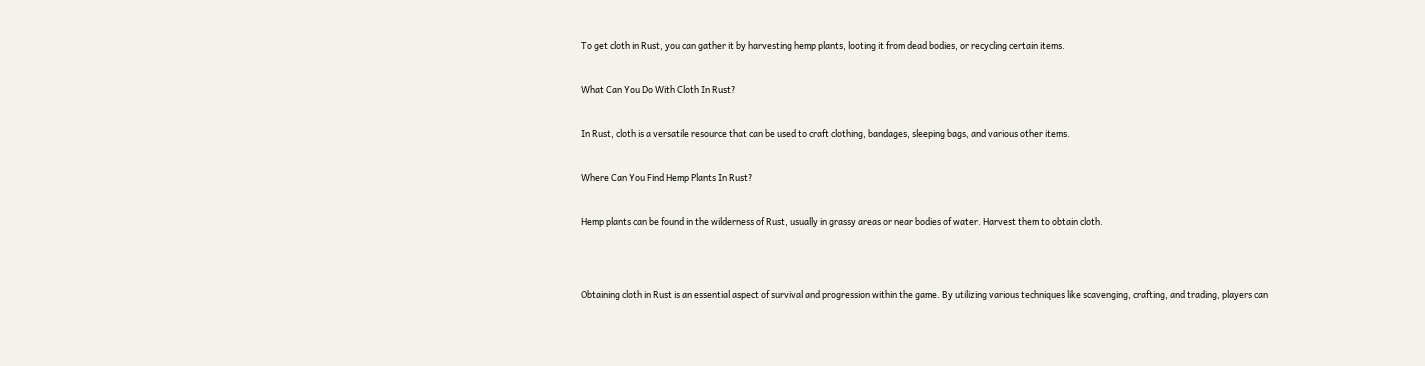To get cloth in Rust, you can gather it by harvesting hemp plants, looting it from dead bodies, or recycling certain items.


What Can You Do With Cloth In Rust?


In Rust, cloth is a versatile resource that can be used to craft clothing, bandages, sleeping bags, and various other items.


Where Can You Find Hemp Plants In Rust?


Hemp plants can be found in the wilderness of Rust, usually in grassy areas or near bodies of water. Harvest them to obtain cloth.




Obtaining cloth in Rust is an essential aspect of survival and progression within the game. By utilizing various techniques like scavenging, crafting, and trading, players can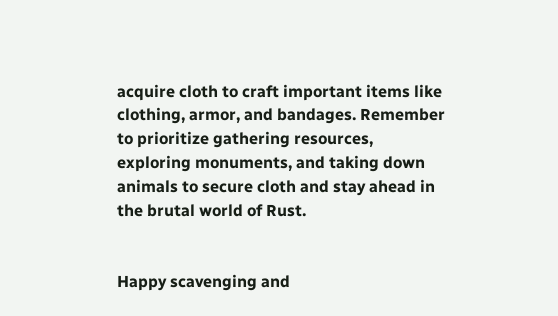acquire cloth to craft important items like clothing, armor, and bandages. Remember to prioritize gathering resources, exploring monuments, and taking down animals to secure cloth and stay ahead in the brutal world of Rust.


Happy scavenging and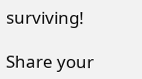surviving!

Share your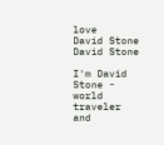love
David Stone
David Stone

I'm David Stone - world traveler and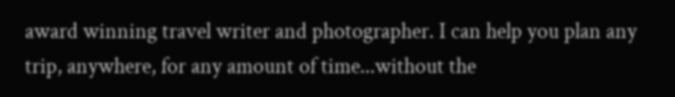award winning travel writer and photographer. I can help you plan any trip, anywhere, for any amount of time...without the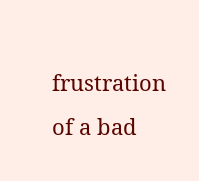frustration of a bad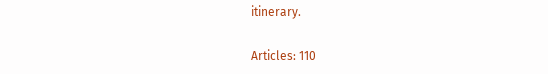itinerary.

Articles: 110